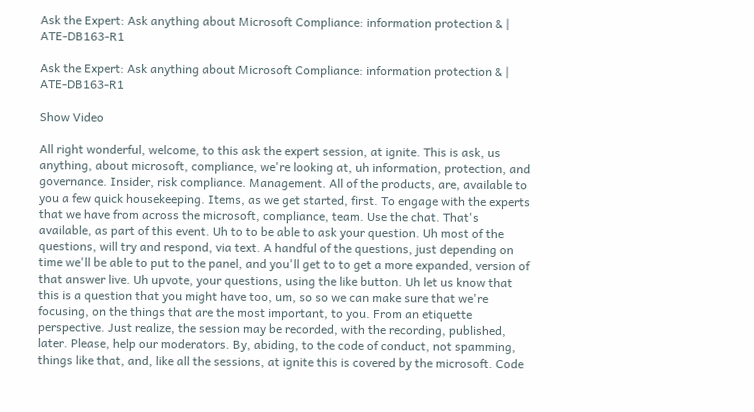Ask the Expert: Ask anything about Microsoft Compliance: information protection & | ATE-DB163-R1

Ask the Expert: Ask anything about Microsoft Compliance: information protection & | ATE-DB163-R1

Show Video

All right wonderful, welcome, to this ask the expert session, at ignite. This is ask, us anything, about microsoft, compliance, we're looking at, uh information, protection, and governance. Insider, risk compliance. Management. All of the products, are, available to you a few quick housekeeping. Items, as we get started, first. To engage with the experts that we have from across the microsoft, compliance, team. Use the chat. That's available, as part of this event. Uh to to be able to ask your question. Uh most of the questions, will try and respond, via text. A handful of the questions, just depending on time we'll be able to put to the panel, and you'll get to to get a more expanded, version of that answer live. Uh upvote, your questions, using the like button. Uh let us know that this is a question that you might have too, um, so so we can make sure that we're focusing, on the things that are the most important, to you. From an etiquette perspective. Just realize, the session may be recorded, with the recording, published, later. Please, help our moderators. By, abiding, to the code of conduct, not spamming, things like that, and, like all the sessions, at ignite this is covered by the microsoft. Code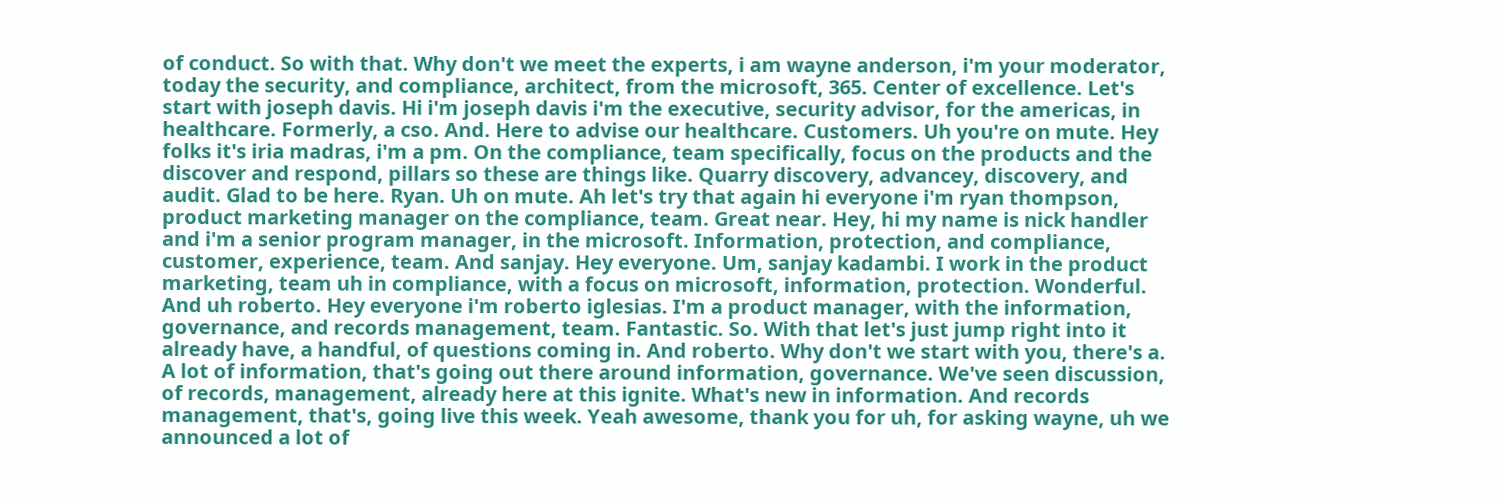of conduct. So with that. Why don't we meet the experts, i am wayne anderson, i'm your moderator, today the security, and compliance, architect, from the microsoft, 365. Center of excellence. Let's start with joseph davis. Hi i'm joseph davis i'm the executive, security advisor, for the americas, in healthcare. Formerly, a cso. And. Here to advise our healthcare. Customers. Uh you're on mute. Hey folks it's iria madras, i'm a pm. On the compliance, team specifically, focus on the products and the discover and respond, pillars so these are things like. Quarry discovery, advancey, discovery, and audit. Glad to be here. Ryan. Uh on mute. Ah let's try that again hi everyone i'm ryan thompson, product marketing manager on the compliance, team. Great near. Hey, hi my name is nick handler and i'm a senior program manager, in the microsoft. Information, protection, and compliance, customer, experience, team. And sanjay. Hey everyone. Um, sanjay kadambi. I work in the product marketing, team uh in compliance, with a focus on microsoft, information, protection. Wonderful. And uh roberto. Hey everyone i'm roberto iglesias. I'm a product manager, with the information, governance, and records management, team. Fantastic. So. With that let's just jump right into it already have, a handful, of questions coming in. And roberto. Why don't we start with you, there's a. A lot of information, that's going out there around information, governance. We've seen discussion, of records, management, already here at this ignite. What's new in information. And records management, that's, going live this week. Yeah awesome, thank you for uh, for asking wayne, uh we announced a lot of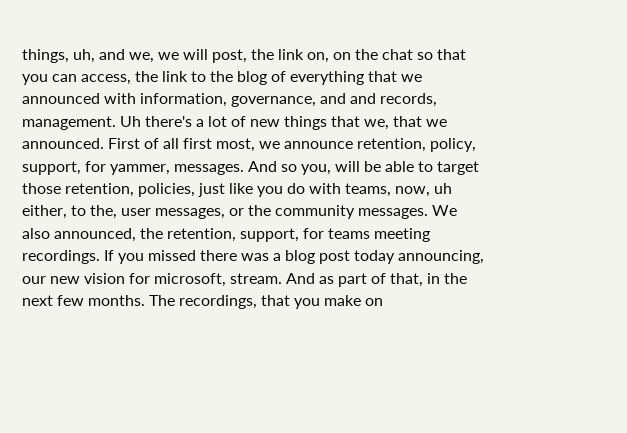things, uh, and we, we will post, the link on, on the chat so that you can access, the link to the blog of everything that we announced with information, governance, and and records, management. Uh there's a lot of new things that we, that we announced. First of all first most, we announce retention, policy, support, for yammer, messages. And so you, will be able to target those retention, policies, just like you do with teams, now, uh either, to the, user messages, or the community messages. We also announced, the retention, support, for teams meeting recordings. If you missed there was a blog post today announcing, our new vision for microsoft, stream. And as part of that, in the next few months. The recordings, that you make on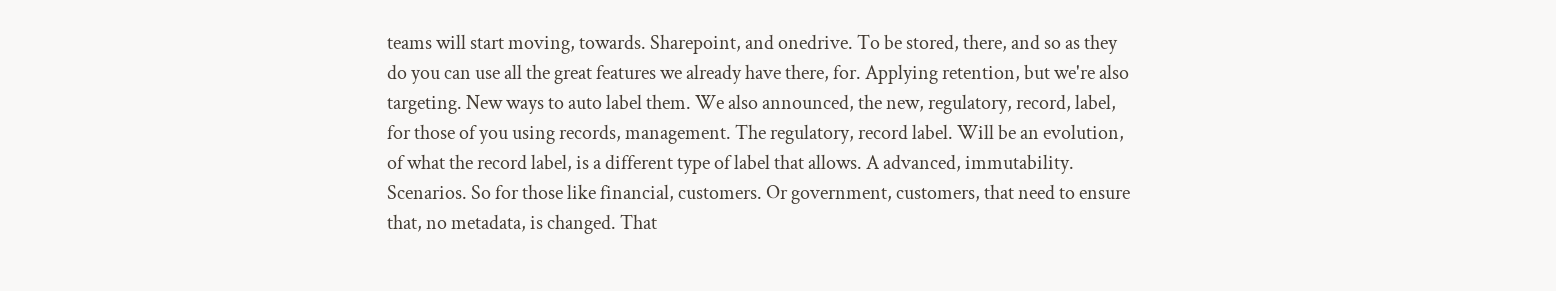teams will start moving, towards. Sharepoint, and onedrive. To be stored, there, and so as they do you can use all the great features we already have there, for. Applying retention, but we're also targeting. New ways to auto label them. We also announced, the new, regulatory, record, label, for those of you using records, management. The regulatory, record label. Will be an evolution, of what the record label, is a different type of label that allows. A advanced, immutability. Scenarios. So for those like financial, customers. Or government, customers, that need to ensure that, no metadata, is changed. That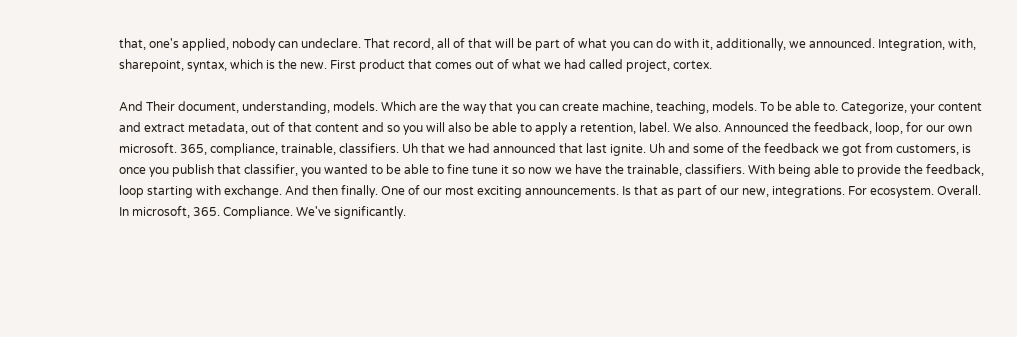that, one's applied, nobody can undeclare. That record, all of that will be part of what you can do with it, additionally, we announced. Integration, with, sharepoint, syntax, which is the new. First product that comes out of what we had called project, cortex.

And Their document, understanding, models. Which are the way that you can create machine, teaching, models. To be able to. Categorize, your content and extract metadata, out of that content and so you will also be able to apply a retention, label. We also. Announced the feedback, loop, for our own microsoft. 365, compliance, trainable, classifiers. Uh that we had announced that last ignite. Uh and some of the feedback we got from customers, is once you publish that classifier, you wanted to be able to fine tune it so now we have the trainable, classifiers. With being able to provide the feedback, loop starting with exchange. And then finally. One of our most exciting announcements. Is that as part of our new, integrations. For ecosystem. Overall. In microsoft, 365. Compliance. We've significantly.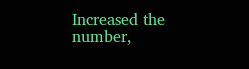Increased the number,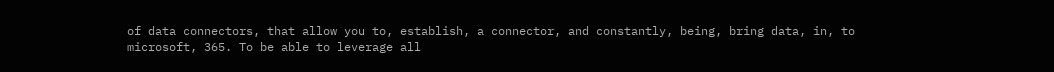of data connectors, that allow you to, establish, a connector, and constantly, being, bring data, in, to microsoft, 365. To be able to leverage all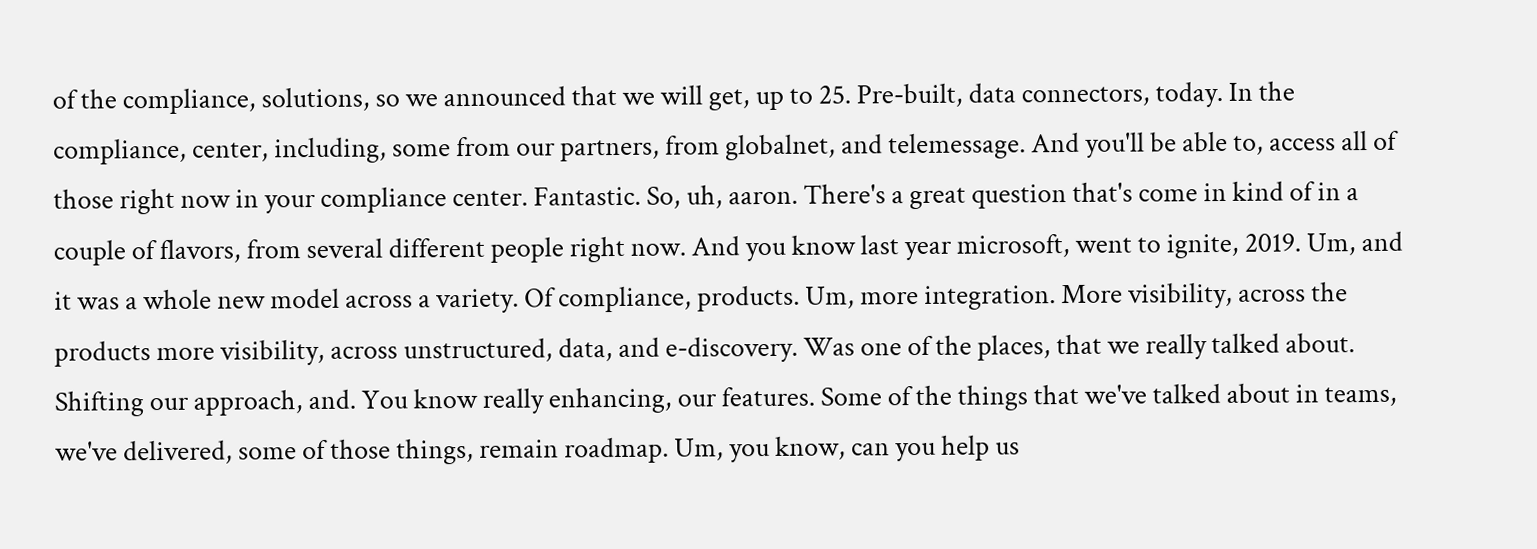of the compliance, solutions, so we announced that we will get, up to 25. Pre-built, data connectors, today. In the compliance, center, including, some from our partners, from globalnet, and telemessage. And you'll be able to, access all of those right now in your compliance center. Fantastic. So, uh, aaron. There's a great question that's come in kind of in a couple of flavors, from several different people right now. And you know last year microsoft, went to ignite, 2019. Um, and it was a whole new model across a variety. Of compliance, products. Um, more integration. More visibility, across the products more visibility, across unstructured, data, and e-discovery. Was one of the places, that we really talked about. Shifting our approach, and. You know really enhancing, our features. Some of the things that we've talked about in teams, we've delivered, some of those things, remain roadmap. Um, you know, can you help us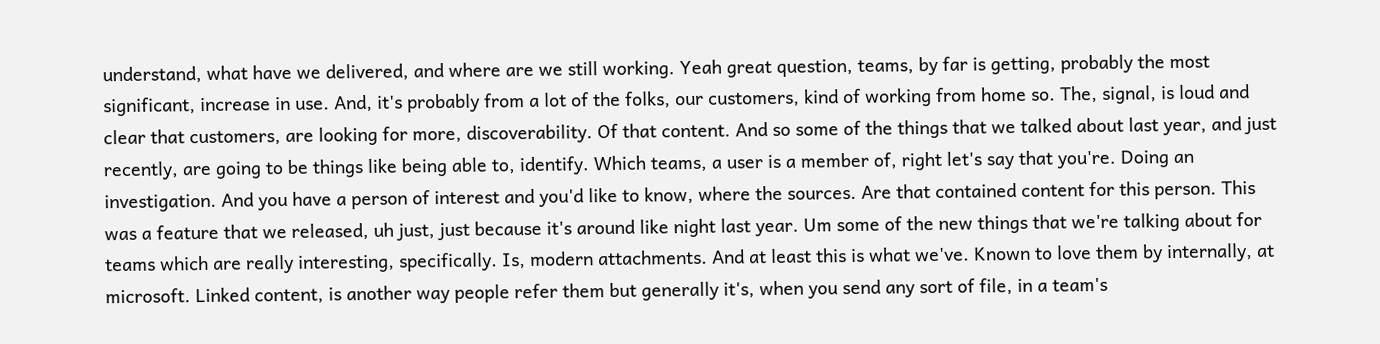understand, what have we delivered, and where are we still working. Yeah great question, teams, by far is getting, probably the most significant, increase in use. And, it's probably from a lot of the folks, our customers, kind of working from home so. The, signal, is loud and clear that customers, are looking for more, discoverability. Of that content. And so some of the things that we talked about last year, and just recently, are going to be things like being able to, identify. Which teams, a user is a member of, right let's say that you're. Doing an investigation. And you have a person of interest and you'd like to know, where the sources. Are that contained content for this person. This was a feature that we released, uh just, just because it's around like night last year. Um some of the new things that we're talking about for teams which are really interesting, specifically. Is, modern attachments. And at least this is what we've. Known to love them by internally, at microsoft. Linked content, is another way people refer them but generally it's, when you send any sort of file, in a team's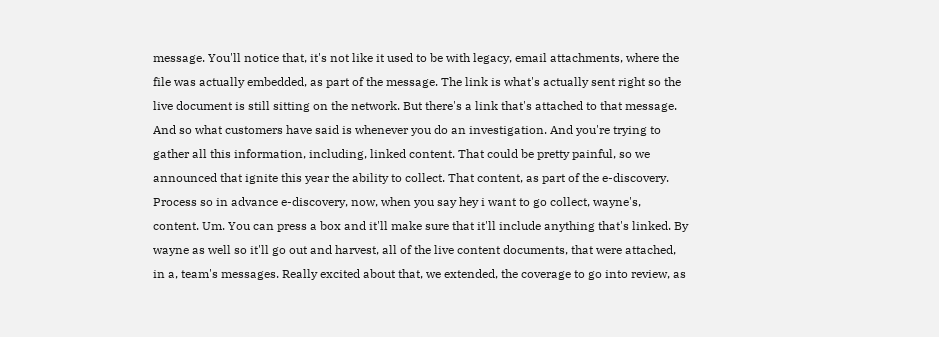message. You'll notice that, it's not like it used to be with legacy, email attachments, where the file was actually embedded, as part of the message. The link is what's actually sent right so the live document is still sitting on the network. But there's a link that's attached to that message. And so what customers have said is whenever you do an investigation. And you're trying to gather all this information, including, linked content. That could be pretty painful, so we announced that ignite this year the ability to collect. That content, as part of the e-discovery. Process so in advance e-discovery, now, when you say hey i want to go collect, wayne's, content. Um. You can press a box and it'll make sure that it'll include anything that's linked. By wayne as well so it'll go out and harvest, all of the live content documents, that were attached, in a, team's messages. Really excited about that, we extended, the coverage to go into review, as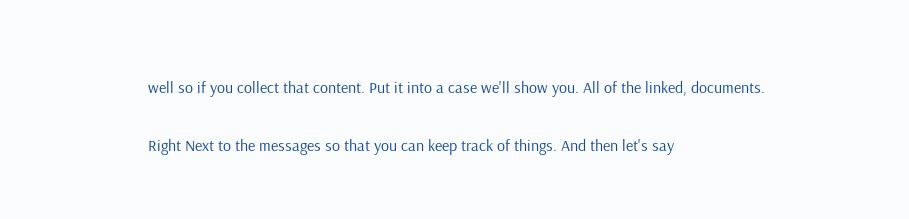well so if you collect that content. Put it into a case we'll show you. All of the linked, documents.

Right Next to the messages so that you can keep track of things. And then let's say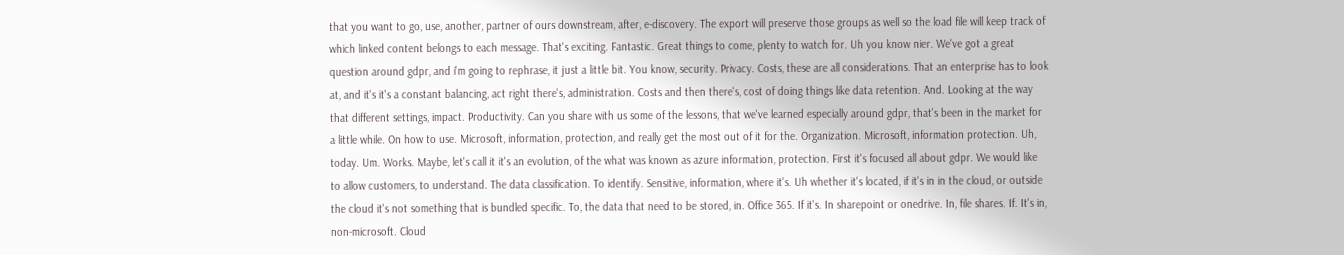that you want to go, use, another, partner of ours downstream, after, e-discovery. The export will preserve those groups as well so the load file will keep track of which linked content belongs to each message. That's exciting. Fantastic. Great things to come, plenty to watch for. Uh you know nier. We've got a great question around gdpr, and i'm going to rephrase, it just a little bit. You know, security. Privacy. Costs, these are all considerations. That an enterprise has to look at, and it's it's a constant balancing, act right there's, administration. Costs and then there's, cost of doing things like data retention. And. Looking at the way that different settings, impact. Productivity. Can you share with us some of the lessons, that we've learned especially around gdpr, that's been in the market for a little while. On how to use. Microsoft, information, protection, and really get the most out of it for the. Organization. Microsoft, information protection. Uh, today. Um. Works. Maybe, let's call it it's an evolution, of the what was known as azure information, protection. First it's focused all about gdpr. We would like to allow customers, to understand. The data classification. To identify. Sensitive, information, where it's. Uh whether it's located, if it's in in the cloud, or outside the cloud it's not something that is bundled specific. To, the data that need to be stored, in. Office 365. If it's. In sharepoint or onedrive. In, file shares. If. It's in, non-microsoft. Cloud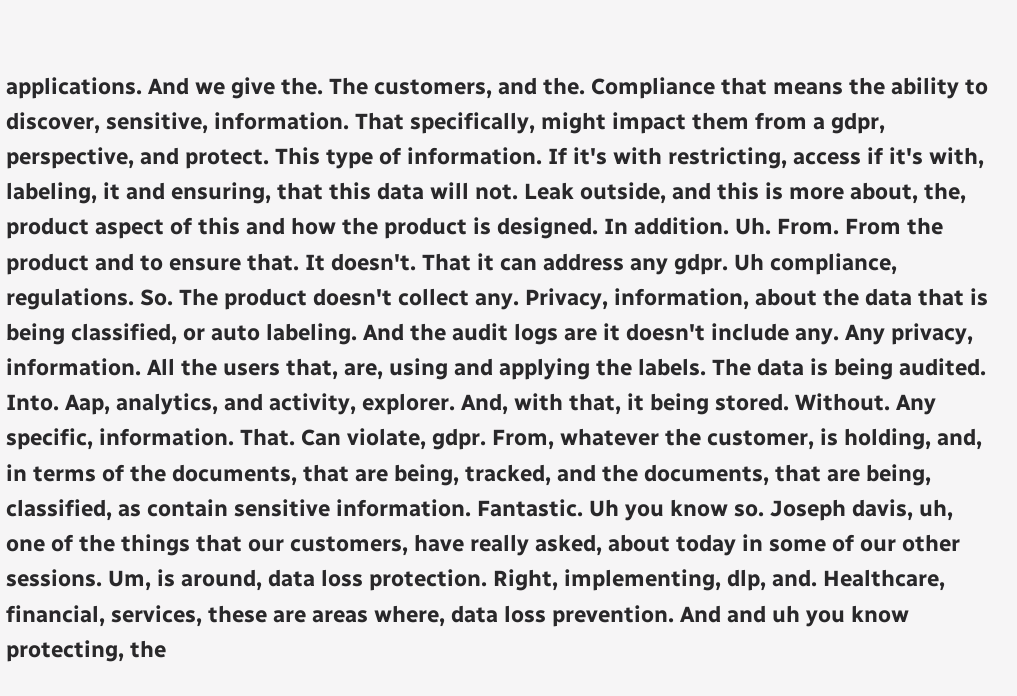applications. And we give the. The customers, and the. Compliance that means the ability to discover, sensitive, information. That specifically, might impact them from a gdpr, perspective, and protect. This type of information. If it's with restricting, access if it's with, labeling, it and ensuring, that this data will not. Leak outside, and this is more about, the, product aspect of this and how the product is designed. In addition. Uh. From. From the product and to ensure that. It doesn't. That it can address any gdpr. Uh compliance, regulations. So. The product doesn't collect any. Privacy, information, about the data that is being classified, or auto labeling. And the audit logs are it doesn't include any. Any privacy, information. All the users that, are, using and applying the labels. The data is being audited. Into. Aap, analytics, and activity, explorer. And, with that, it being stored. Without. Any specific, information. That. Can violate, gdpr. From, whatever the customer, is holding, and, in terms of the documents, that are being, tracked, and the documents, that are being, classified, as contain sensitive information. Fantastic. Uh you know so. Joseph davis, uh, one of the things that our customers, have really asked, about today in some of our other sessions. Um, is around, data loss protection. Right, implementing, dlp, and. Healthcare, financial, services, these are areas where, data loss prevention. And and uh you know protecting, the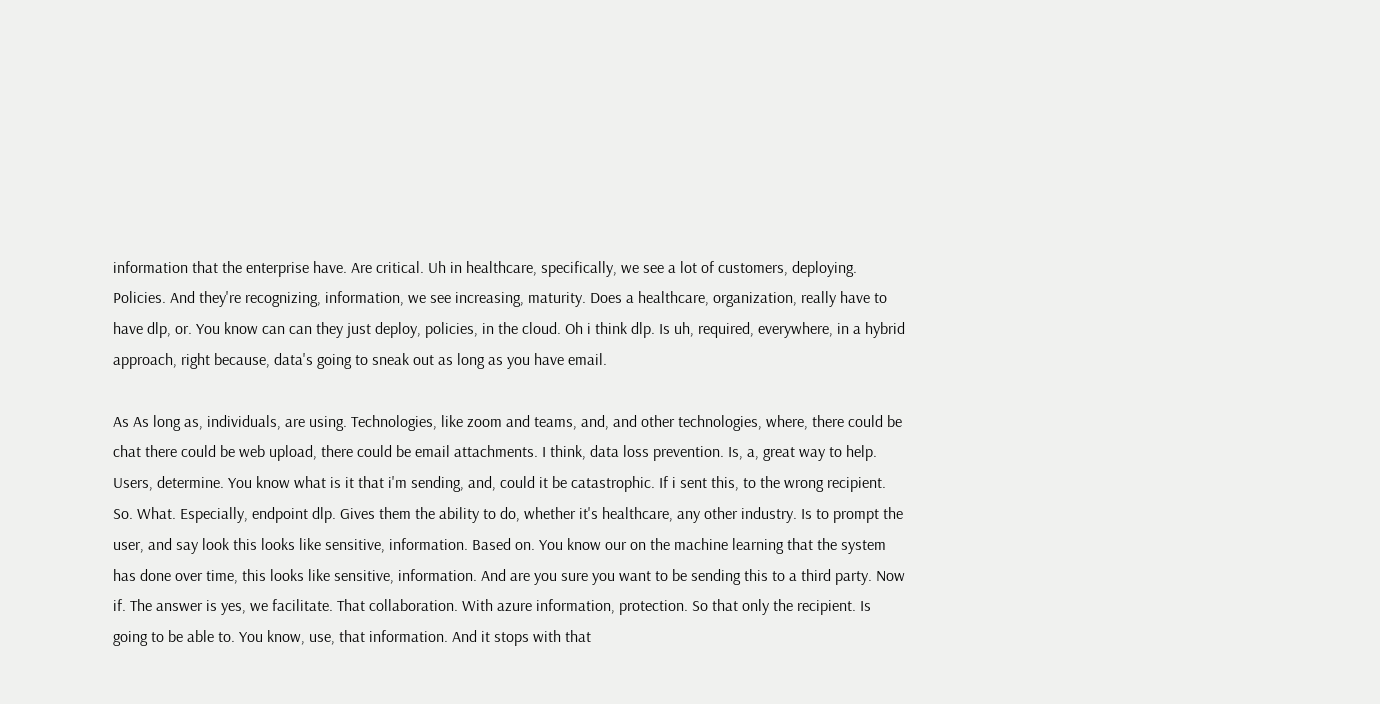information that the enterprise have. Are critical. Uh in healthcare, specifically, we see a lot of customers, deploying. Policies. And they're recognizing, information, we see increasing, maturity. Does a healthcare, organization, really have to have dlp, or. You know can can they just deploy, policies, in the cloud. Oh i think dlp. Is uh, required, everywhere, in a hybrid approach, right because, data's going to sneak out as long as you have email.

As As long as, individuals, are using. Technologies, like zoom and teams, and, and other technologies, where, there could be chat there could be web upload, there could be email attachments. I think, data loss prevention. Is, a, great way to help. Users, determine. You know what is it that i'm sending, and, could it be catastrophic. If i sent this, to the wrong recipient. So. What. Especially, endpoint dlp. Gives them the ability to do, whether it's healthcare, any other industry. Is to prompt the user, and say look this looks like sensitive, information. Based on. You know our on the machine learning that the system has done over time, this looks like sensitive, information. And are you sure you want to be sending this to a third party. Now if. The answer is yes, we facilitate. That collaboration. With azure information, protection. So that only the recipient. Is going to be able to. You know, use, that information. And it stops with that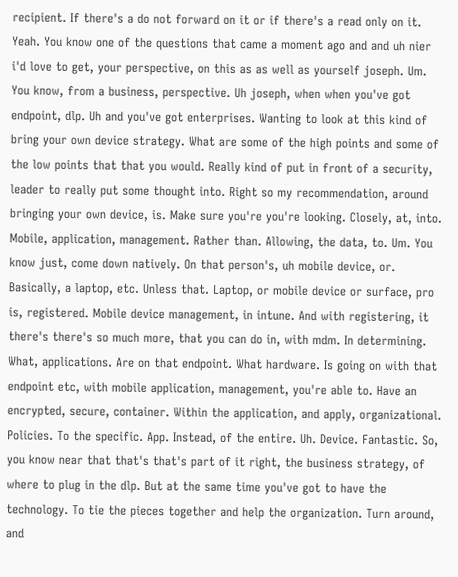recipient. If there's a do not forward on it or if there's a read only on it. Yeah. You know one of the questions that came a moment ago and and uh nier i'd love to get, your perspective, on this as as well as yourself joseph. Um. You know, from a business, perspective. Uh joseph, when when you've got endpoint, dlp. Uh and you've got enterprises. Wanting to look at this kind of bring your own device strategy. What are some of the high points and some of the low points that that you would. Really kind of put in front of a security, leader to really put some thought into. Right so my recommendation, around bringing your own device, is. Make sure you're you're looking. Closely, at, into. Mobile, application, management. Rather than. Allowing, the data, to. Um. You know just, come down natively. On that person's, uh mobile device, or. Basically, a laptop, etc. Unless that. Laptop, or mobile device or surface, pro is, registered. Mobile device management, in intune. And with registering, it there's there's so much more, that you can do in, with mdm. In determining. What, applications. Are on that endpoint. What hardware. Is going on with that endpoint etc, with mobile application, management, you're able to. Have an encrypted, secure, container. Within the application, and apply, organizational. Policies. To the specific. App. Instead, of the entire. Uh. Device. Fantastic. So, you know near that that's that's part of it right, the business strategy, of where to plug in the dlp. But at the same time you've got to have the technology. To tie the pieces together and help the organization. Turn around, and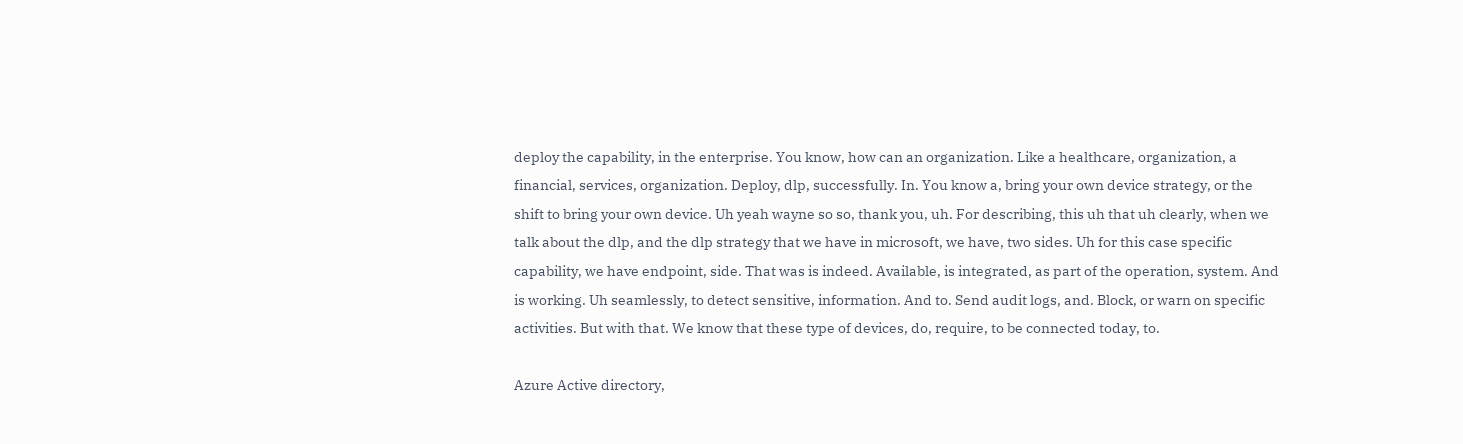deploy the capability, in the enterprise. You know, how can an organization. Like a healthcare, organization, a financial, services, organization. Deploy, dlp, successfully. In. You know a, bring your own device strategy, or the shift to bring your own device. Uh yeah wayne so so, thank you, uh. For describing, this uh that uh clearly, when we talk about the dlp, and the dlp strategy that we have in microsoft, we have, two sides. Uh for this case specific capability, we have endpoint, side. That was is indeed. Available, is integrated, as part of the operation, system. And is working. Uh seamlessly, to detect sensitive, information. And to. Send audit logs, and. Block, or warn on specific activities. But with that. We know that these type of devices, do, require, to be connected today, to.

Azure Active directory,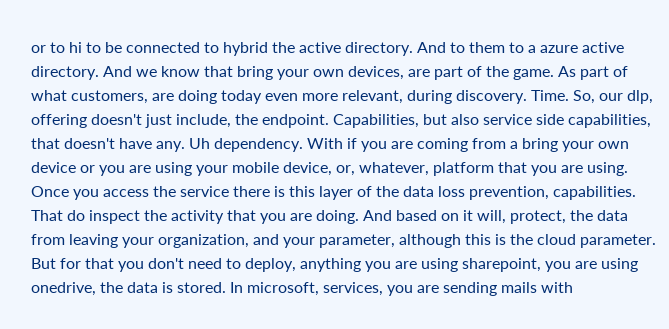or to hi to be connected to hybrid the active directory. And to them to a azure active directory. And we know that bring your own devices, are part of the game. As part of what customers, are doing today even more relevant, during discovery. Time. So, our dlp, offering doesn't just include, the endpoint. Capabilities, but also service side capabilities, that doesn't have any. Uh dependency. With if you are coming from a bring your own device or you are using your mobile device, or, whatever, platform that you are using. Once you access the service there is this layer of the data loss prevention, capabilities. That do inspect the activity that you are doing. And based on it will, protect, the data from leaving your organization, and your parameter, although this is the cloud parameter. But for that you don't need to deploy, anything you are using sharepoint, you are using onedrive, the data is stored. In microsoft, services, you are sending mails with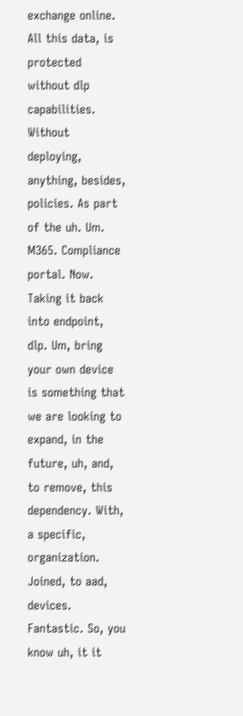exchange online. All this data, is protected without dlp capabilities. Without deploying, anything, besides, policies. As part of the uh. Um. M365. Compliance portal. Now. Taking it back into endpoint, dlp. Um, bring your own device is something that we are looking to expand, in the future, uh, and, to remove, this dependency. With, a specific, organization. Joined, to aad, devices. Fantastic. So, you know uh, it it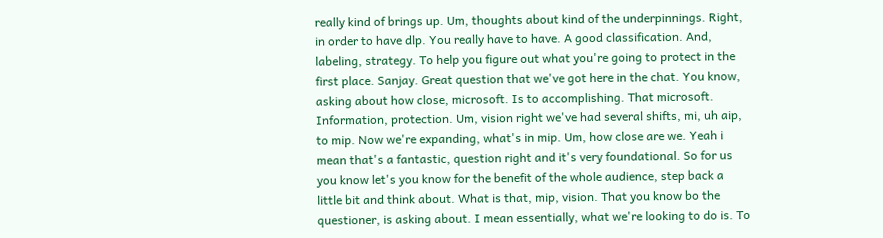really kind of brings up. Um, thoughts about kind of the underpinnings. Right, in order to have dlp. You really have to have. A good classification. And, labeling, strategy. To help you figure out what you're going to protect in the first place. Sanjay. Great question that we've got here in the chat. You know, asking about how close, microsoft. Is to accomplishing. That microsoft. Information, protection. Um, vision right we've had several shifts, mi, uh aip, to mip. Now we're expanding, what's in mip. Um, how close are we. Yeah i mean that's a fantastic, question right and it's very foundational. So for us you know let's you know for the benefit of the whole audience, step back a little bit and think about. What is that, mip, vision. That you know bo the questioner, is asking about. I mean essentially, what we're looking to do is. To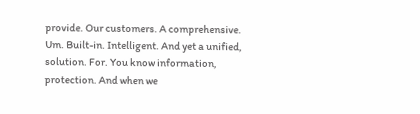provide. Our customers. A comprehensive. Um. Built-in. Intelligent. And yet a unified, solution. For. You know information, protection. And when we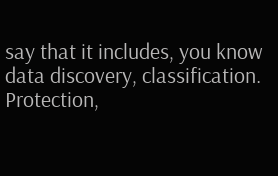say that it includes, you know data discovery, classification. Protection,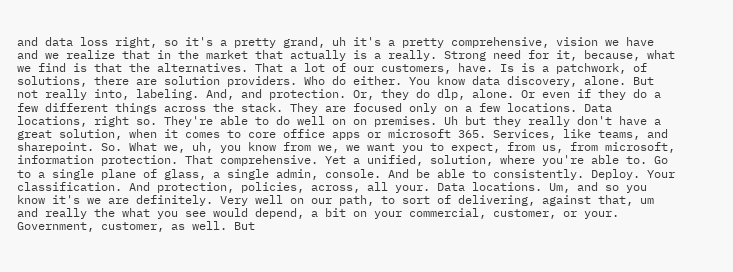and data loss right, so it's a pretty grand, uh it's a pretty comprehensive, vision we have and we realize that in the market that actually is a really. Strong need for it, because, what we find is that the alternatives. That a lot of our customers, have. Is is a patchwork, of solutions, there are solution providers. Who do either. You know data discovery, alone. But not really into, labeling. And, and protection. Or, they do dlp, alone. Or even if they do a few different things across the stack. They are focused only on a few locations. Data locations, right so. They're able to do well on on premises. Uh but they really don't have a great solution, when it comes to core office apps or microsoft 365. Services, like teams, and sharepoint. So. What we, uh, you know from we, we want you to expect, from us, from microsoft, information protection. That comprehensive. Yet a unified, solution, where you're able to. Go to a single plane of glass, a single admin, console. And be able to consistently. Deploy. Your classification. And protection, policies, across, all your. Data locations. Um, and so you know it's we are definitely. Very well on our path, to sort of delivering, against that, um and really the what you see would depend, a bit on your commercial, customer, or your. Government, customer, as well. But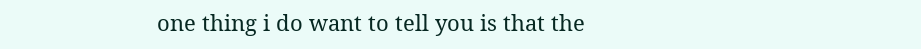one thing i do want to tell you is that the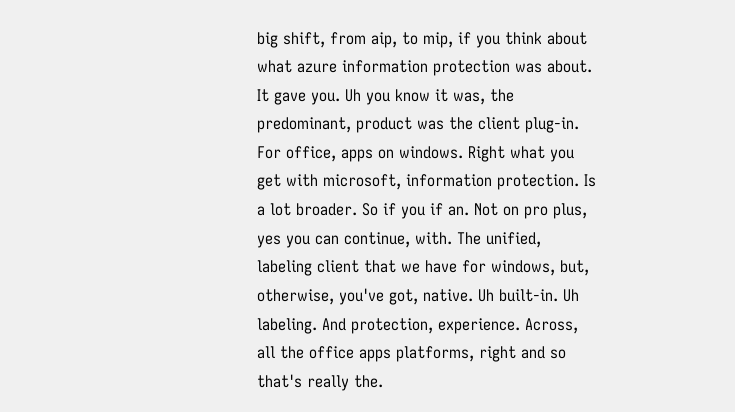big shift, from aip, to mip, if you think about what azure information protection was about. It gave you. Uh you know it was, the predominant, product was the client plug-in. For office, apps on windows. Right what you get with microsoft, information protection. Is a lot broader. So if you if an. Not on pro plus, yes you can continue, with. The unified, labeling client that we have for windows, but, otherwise, you've got, native. Uh built-in. Uh labeling. And protection, experience. Across, all the office apps platforms, right and so that's really the.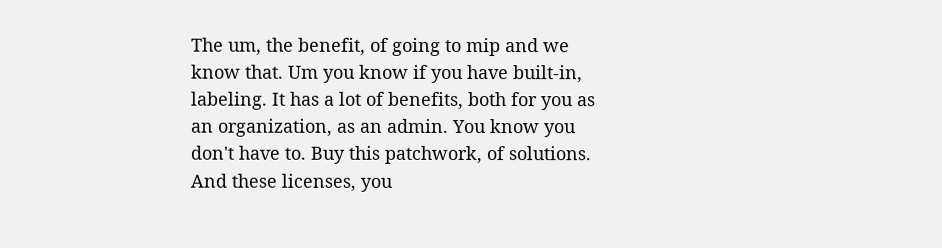The um, the benefit, of going to mip and we know that. Um you know if you have built-in, labeling. It has a lot of benefits, both for you as an organization, as an admin. You know you don't have to. Buy this patchwork, of solutions. And these licenses, you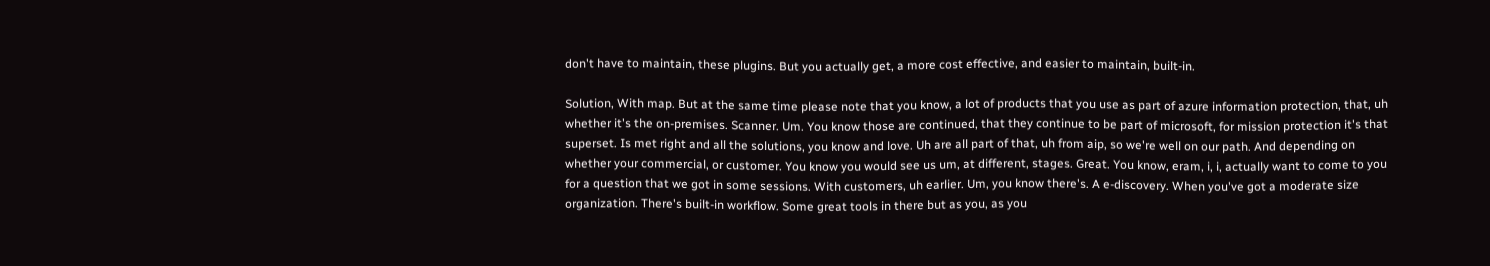don't have to maintain, these plugins. But you actually get, a more cost effective, and easier to maintain, built-in.

Solution, With map. But at the same time please note that you know, a lot of products that you use as part of azure information protection, that, uh whether it's the on-premises. Scanner. Um. You know those are continued, that they continue to be part of microsoft, for mission protection it's that superset. Is met right and all the solutions, you know and love. Uh are all part of that, uh from aip, so we're well on our path. And depending on whether your commercial, or customer. You know you would see us um, at different, stages. Great. You know, eram, i, i, actually want to come to you for a question that we got in some sessions. With customers, uh earlier. Um, you know there's. A e-discovery. When you've got a moderate size organization. There's built-in workflow. Some great tools in there but as you, as you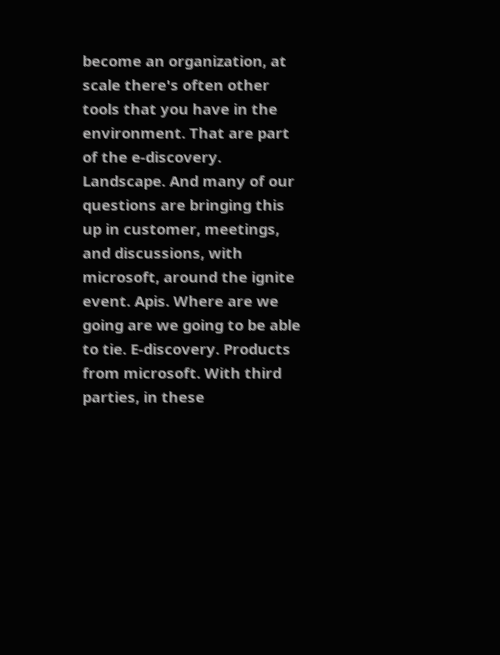become an organization, at scale there's often other tools that you have in the environment. That are part of the e-discovery. Landscape. And many of our questions are bringing this up in customer, meetings, and discussions, with microsoft, around the ignite event. Apis. Where are we going are we going to be able to tie. E-discovery. Products from microsoft. With third parties, in these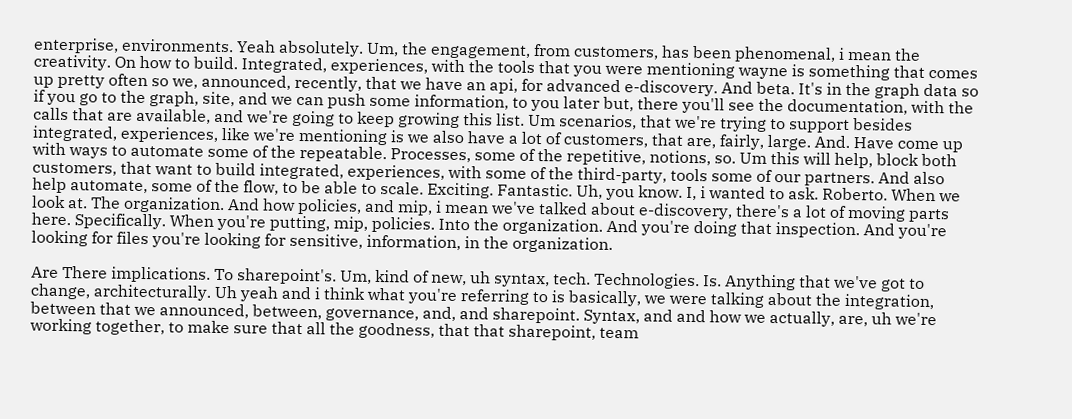enterprise, environments. Yeah absolutely. Um, the engagement, from customers, has been phenomenal, i mean the creativity. On how to build. Integrated, experiences, with the tools that you were mentioning wayne is something that comes up pretty often so we, announced, recently, that we have an api, for advanced e-discovery. And beta. It's in the graph data so if you go to the graph, site, and we can push some information, to you later but, there you'll see the documentation, with the calls that are available, and we're going to keep growing this list. Um scenarios, that we're trying to support besides integrated, experiences, like we're mentioning is we also have a lot of customers, that are, fairly, large. And. Have come up with ways to automate some of the repeatable. Processes, some of the repetitive, notions, so. Um this will help, block both customers, that want to build integrated, experiences, with some of the third-party, tools some of our partners. And also help automate, some of the flow, to be able to scale. Exciting. Fantastic. Uh, you know. I, i wanted to ask. Roberto. When we look at. The organization. And how policies, and mip, i mean we've talked about e-discovery, there's a lot of moving parts here. Specifically. When you're putting, mip, policies. Into the organization. And you're doing that inspection. And you're looking for files you're looking for sensitive, information, in the organization.

Are There implications. To sharepoint's. Um, kind of new, uh syntax, tech. Technologies. Is. Anything that we've got to change, architecturally. Uh yeah and i think what you're referring to is basically, we were talking about the integration, between that we announced, between, governance, and, and sharepoint. Syntax, and and how we actually, are, uh we're working together, to make sure that all the goodness, that that sharepoint, team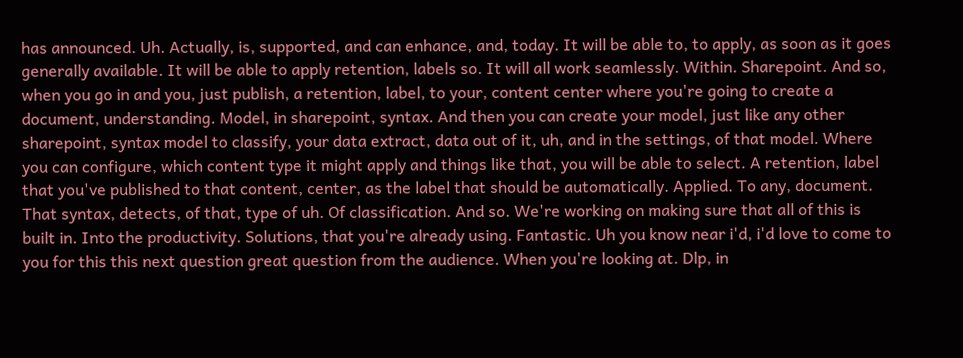has announced. Uh. Actually, is, supported, and can enhance, and, today. It will be able to, to apply, as soon as it goes generally available. It will be able to apply retention, labels so. It will all work seamlessly. Within. Sharepoint. And so, when you go in and you, just publish, a retention, label, to your, content center where you're going to create a document, understanding. Model, in sharepoint, syntax. And then you can create your model, just like any other sharepoint, syntax model to classify, your data extract, data out of it, uh, and in the settings, of that model. Where you can configure, which content type it might apply and things like that, you will be able to select. A retention, label that you've published to that content, center, as the label that should be automatically. Applied. To any, document. That syntax, detects, of that, type of uh. Of classification. And so. We're working on making sure that all of this is built in. Into the productivity. Solutions, that you're already using. Fantastic. Uh you know near i'd, i'd love to come to you for this this next question great question from the audience. When you're looking at. Dlp, in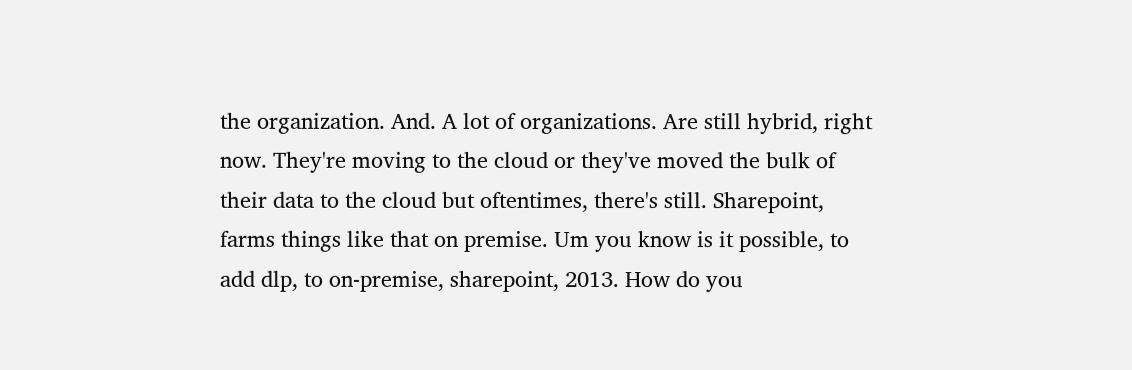the organization. And. A lot of organizations. Are still hybrid, right now. They're moving to the cloud or they've moved the bulk of their data to the cloud but oftentimes, there's still. Sharepoint, farms things like that on premise. Um you know is it possible, to add dlp, to on-premise, sharepoint, 2013. How do you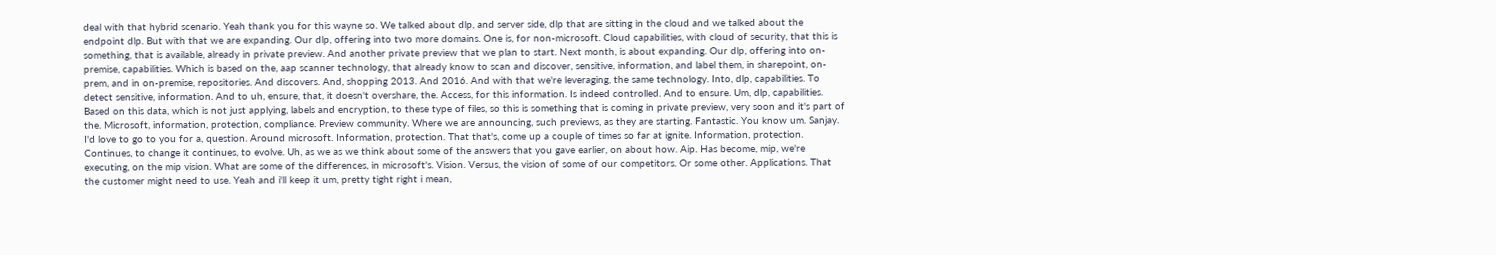deal with that hybrid scenario. Yeah thank you for this wayne so. We talked about dlp, and server side, dlp that are sitting in the cloud and we talked about the endpoint dlp. But with that we are expanding. Our dlp, offering into two more domains. One is, for non-microsoft. Cloud capabilities, with cloud of security, that this is something, that is available, already in private preview. And another private preview that we plan to start. Next month, is about expanding. Our dlp, offering into on-premise, capabilities. Which is based on the, aap scanner technology, that already know to scan and discover, sensitive, information, and label them, in sharepoint, on-prem, and in on-premise, repositories. And discovers. And, shopping 2013. And 2016. And with that we're leveraging, the same technology. Into, dlp, capabilities. To detect sensitive, information. And to uh, ensure, that, it doesn't overshare, the. Access, for this information. Is indeed controlled. And to ensure. Um, dlp, capabilities. Based on this data, which is not just applying, labels and encryption, to these type of files, so this is something that is coming in private preview, very soon and it's part of the. Microsoft, information, protection, compliance. Preview community. Where we are announcing, such previews, as they are starting. Fantastic. You know um. Sanjay. I'd love to go to you for a, question. Around microsoft. Information, protection. That that's, come up a couple of times so far at ignite. Information, protection. Continues, to change it continues, to evolve. Uh, as we as we think about some of the answers that you gave earlier, on about how. Aip. Has become, mip, we're executing, on the mip vision. What are some of the differences, in microsoft's. Vision. Versus, the vision of some of our competitors. Or some other. Applications. That the customer might need to use. Yeah and i'll keep it um, pretty tight right i mean,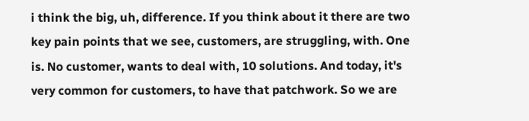i think the big, uh, difference. If you think about it there are two key pain points that we see, customers, are struggling, with. One is. No customer, wants to deal with, 10 solutions. And today, it's very common for customers, to have that patchwork. So we are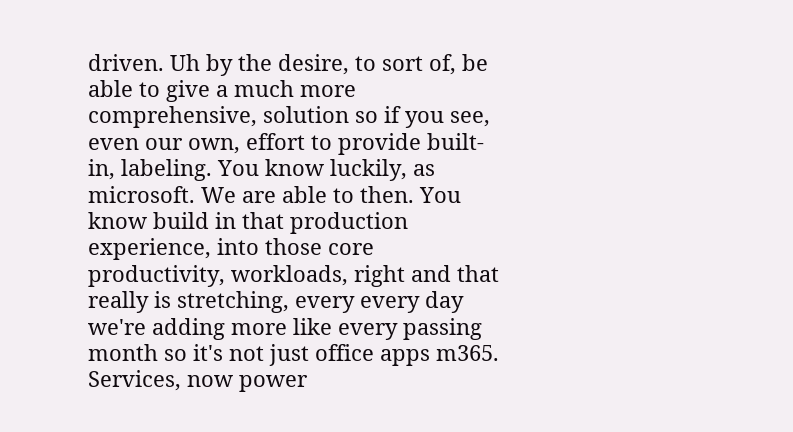driven. Uh by the desire, to sort of, be able to give a much more comprehensive, solution so if you see, even our own, effort to provide built-in, labeling. You know luckily, as microsoft. We are able to then. You know build in that production experience, into those core productivity, workloads, right and that really is stretching, every every day we're adding more like every passing month so it's not just office apps m365. Services, now power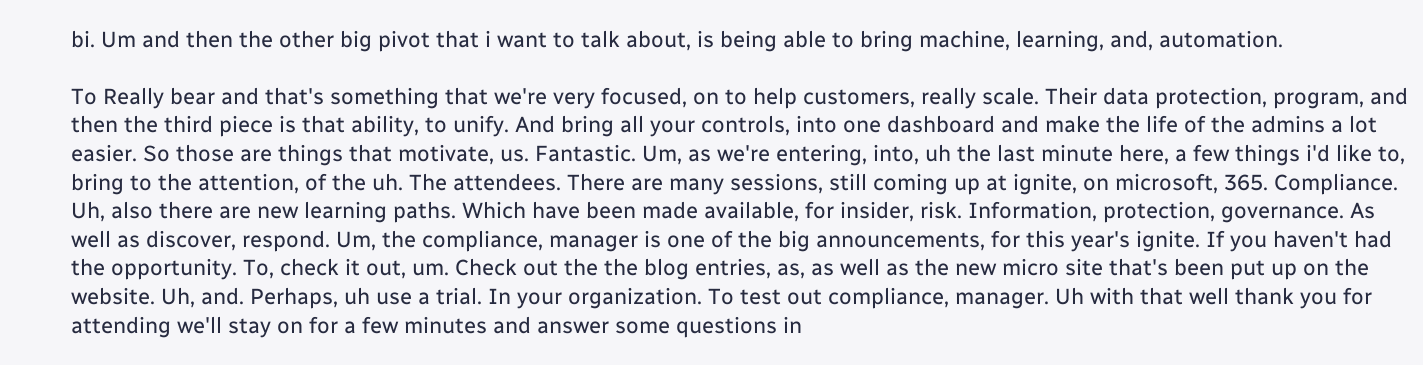bi. Um and then the other big pivot that i want to talk about, is being able to bring machine, learning, and, automation.

To Really bear and that's something that we're very focused, on to help customers, really scale. Their data protection, program, and then the third piece is that ability, to unify. And bring all your controls, into one dashboard and make the life of the admins a lot easier. So those are things that motivate, us. Fantastic. Um, as we're entering, into, uh the last minute here, a few things i'd like to, bring to the attention, of the uh. The attendees. There are many sessions, still coming up at ignite, on microsoft, 365. Compliance. Uh, also there are new learning paths. Which have been made available, for insider, risk. Information, protection, governance. As well as discover, respond. Um, the compliance, manager is one of the big announcements, for this year's ignite. If you haven't had the opportunity. To, check it out, um. Check out the the blog entries, as, as well as the new micro site that's been put up on the website. Uh, and. Perhaps, uh use a trial. In your organization. To test out compliance, manager. Uh with that well thank you for attending we'll stay on for a few minutes and answer some questions in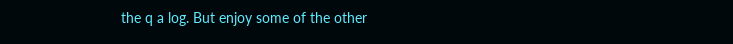the q a log. But enjoy some of the other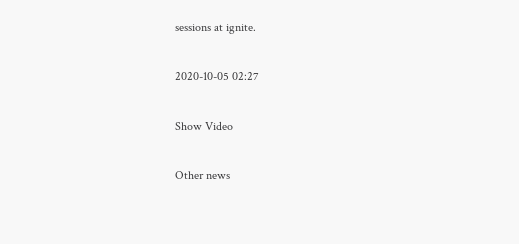sessions at ignite.

2020-10-05 02:27

Show Video

Other news